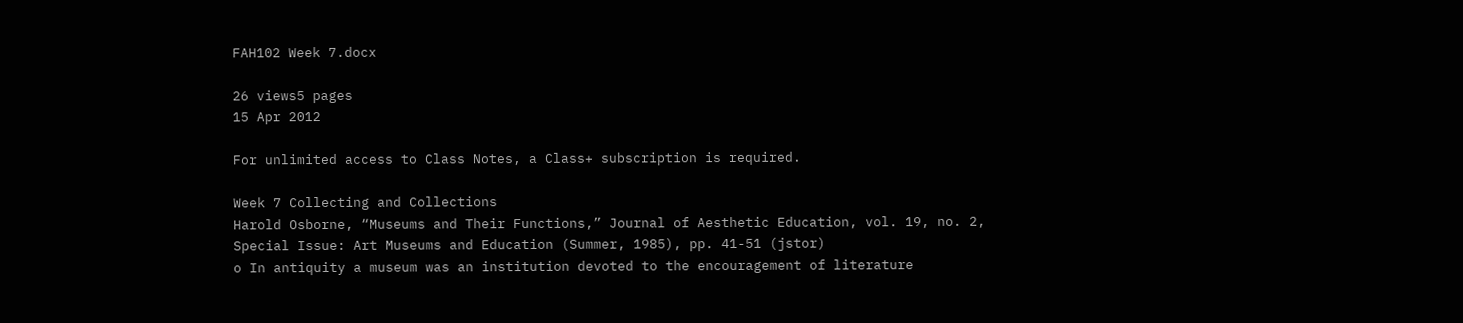FAH102 Week 7.docx

26 views5 pages
15 Apr 2012

For unlimited access to Class Notes, a Class+ subscription is required.

Week 7 Collecting and Collections
Harold Osborne, “Museums and Their Functions,” Journal of Aesthetic Education, vol. 19, no. 2,
Special Issue: Art Museums and Education (Summer, 1985), pp. 41-51 (jstor)
o In antiquity a museum was an institution devoted to the encouragement of literature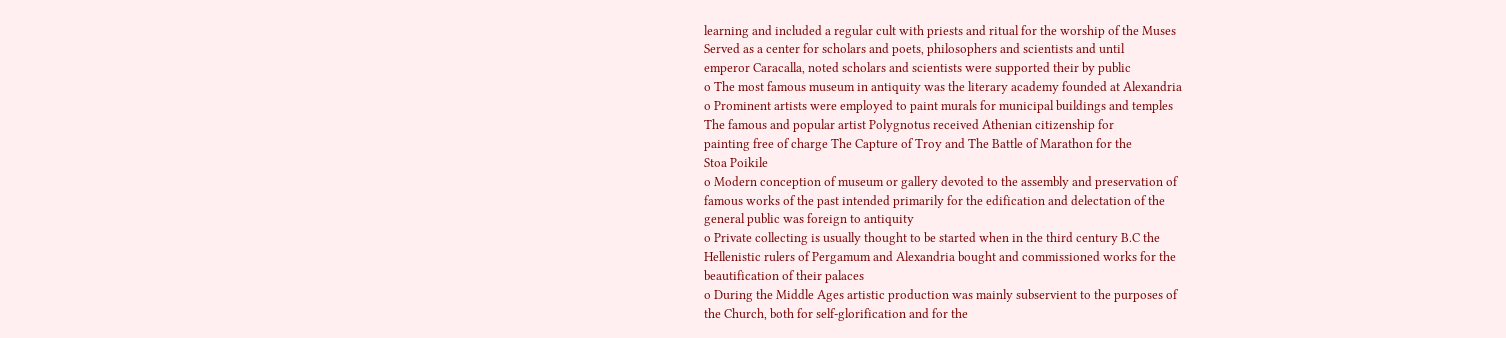learning and included a regular cult with priests and ritual for the worship of the Muses
Served as a center for scholars and poets, philosophers and scientists and until
emperor Caracalla, noted scholars and scientists were supported their by public
o The most famous museum in antiquity was the literary academy founded at Alexandria
o Prominent artists were employed to paint murals for municipal buildings and temples
The famous and popular artist Polygnotus received Athenian citizenship for
painting free of charge The Capture of Troy and The Battle of Marathon for the
Stoa Poikile
o Modern conception of museum or gallery devoted to the assembly and preservation of
famous works of the past intended primarily for the edification and delectation of the
general public was foreign to antiquity
o Private collecting is usually thought to be started when in the third century B.C the
Hellenistic rulers of Pergamum and Alexandria bought and commissioned works for the
beautification of their palaces
o During the Middle Ages artistic production was mainly subservient to the purposes of
the Church, both for self-glorification and for the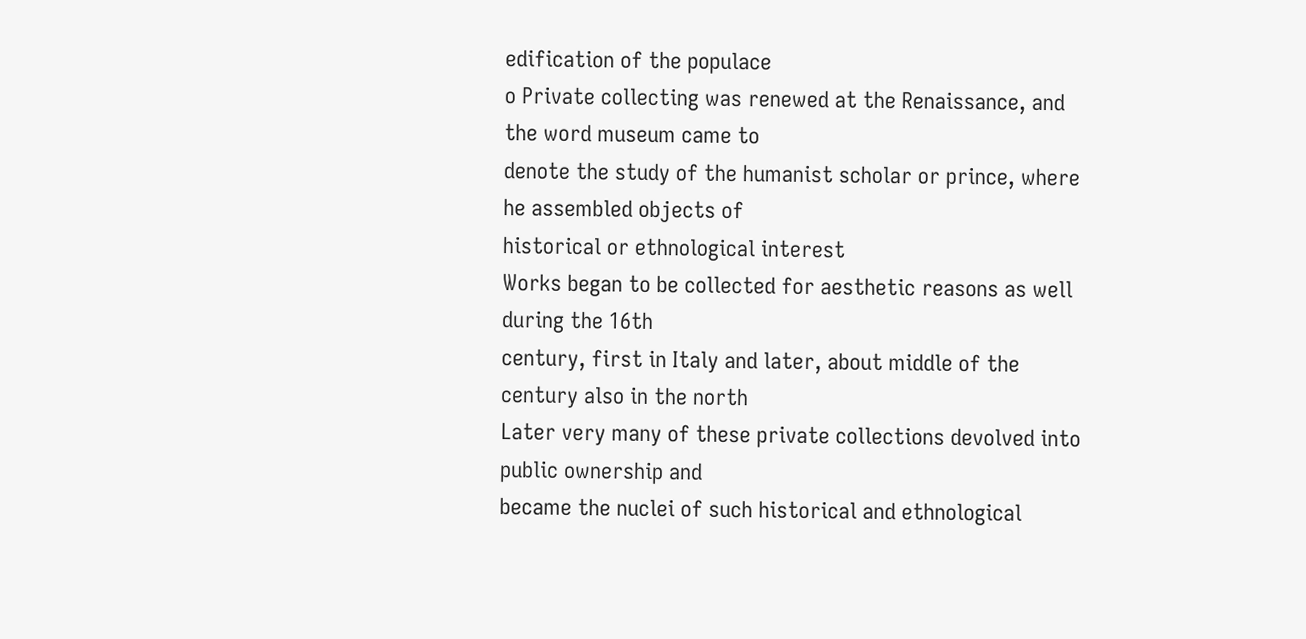edification of the populace
o Private collecting was renewed at the Renaissance, and the word museum came to
denote the study of the humanist scholar or prince, where he assembled objects of
historical or ethnological interest
Works began to be collected for aesthetic reasons as well during the 16th
century, first in Italy and later, about middle of the century also in the north
Later very many of these private collections devolved into public ownership and
became the nuclei of such historical and ethnological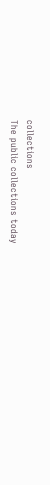collections
The public collections today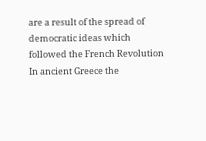are a result of the spread of democratic ideas which
followed the French Revolution
In ancient Greece the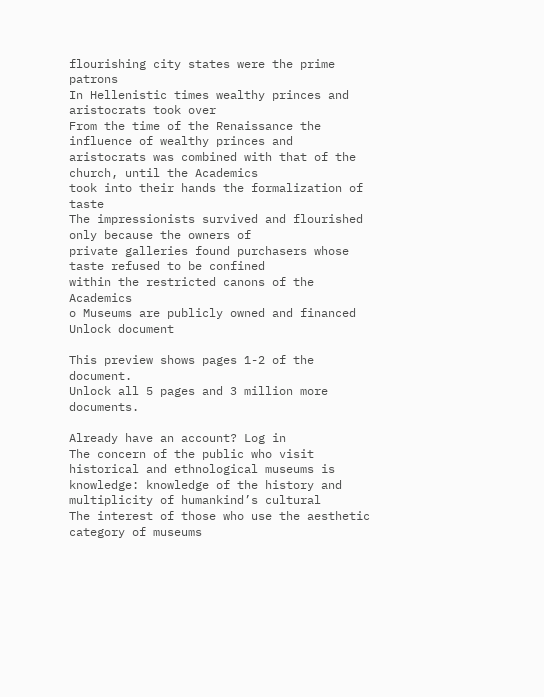flourishing city states were the prime patrons
In Hellenistic times wealthy princes and aristocrats took over
From the time of the Renaissance the influence of wealthy princes and
aristocrats was combined with that of the church, until the Academics
took into their hands the formalization of taste
The impressionists survived and flourished only because the owners of
private galleries found purchasers whose taste refused to be confined
within the restricted canons of the Academics
o Museums are publicly owned and financed
Unlock document

This preview shows pages 1-2 of the document.
Unlock all 5 pages and 3 million more documents.

Already have an account? Log in
The concern of the public who visit historical and ethnological museums is
knowledge: knowledge of the history and multiplicity of humankind’s cultural
The interest of those who use the aesthetic category of museums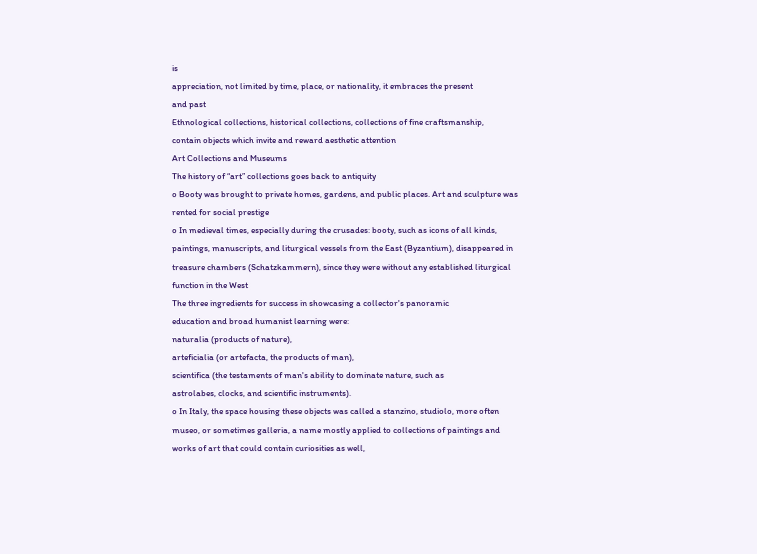is
appreciation, not limited by time, place, or nationality, it embraces the present
and past
Ethnological collections, historical collections, collections of fine craftsmanship,
contain objects which invite and reward aesthetic attention
Art Collections and Museums
The history of “art” collections goes back to antiquity
o Booty was brought to private homes, gardens, and public places. Art and sculpture was
rented for social prestige
o In medieval times, especially during the crusades: booty, such as icons of all kinds,
paintings, manuscripts, and liturgical vessels from the East (Byzantium), disappeared in
treasure chambers (Schatzkammern), since they were without any established liturgical
function in the West
The three ingredients for success in showcasing a collector's panoramic
education and broad humanist learning were:
naturalia (products of nature),
arteficialia (or artefacta, the products of man),
scientifica (the testaments of man's ability to dominate nature, such as
astrolabes, clocks, and scientific instruments).
o In Italy, the space housing these objects was called a stanzino, studiolo, more often
museo, or sometimes galleria, a name mostly applied to collections of paintings and
works of art that could contain curiosities as well,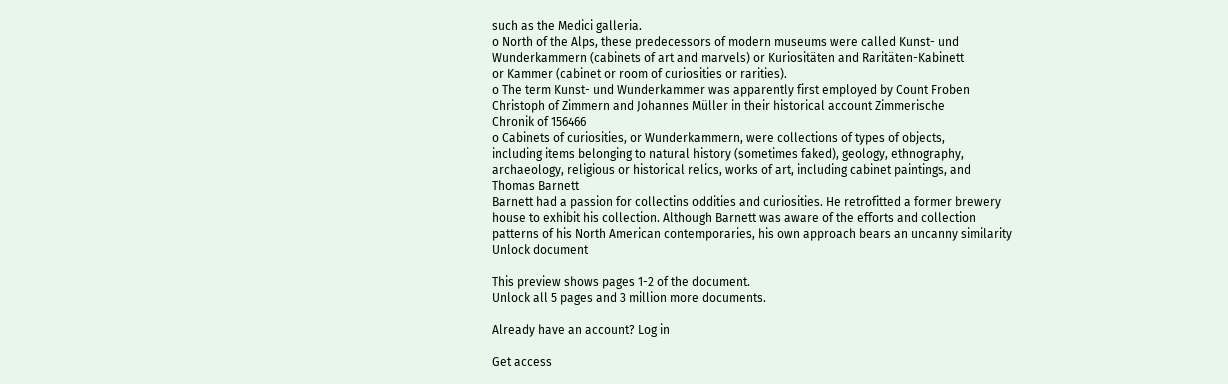such as the Medici galleria.
o North of the Alps, these predecessors of modern museums were called Kunst- und
Wunderkammern (cabinets of art and marvels) or Kuriositäten and Raritäten-Kabinett
or Kammer (cabinet or room of curiosities or rarities).
o The term Kunst- und Wunderkammer was apparently first employed by Count Froben
Christoph of Zimmern and Johannes Müller in their historical account Zimmerische
Chronik of 156466
o Cabinets of curiosities, or Wunderkammern, were collections of types of objects,
including items belonging to natural history (sometimes faked), geology, ethnography,
archaeology, religious or historical relics, works of art, including cabinet paintings, and
Thomas Barnett
Barnett had a passion for collectins oddities and curiosities. He retrofitted a former brewery
house to exhibit his collection. Although Barnett was aware of the efforts and collection
patterns of his North American contemporaries, his own approach bears an uncanny similarity
Unlock document

This preview shows pages 1-2 of the document.
Unlock all 5 pages and 3 million more documents.

Already have an account? Log in

Get access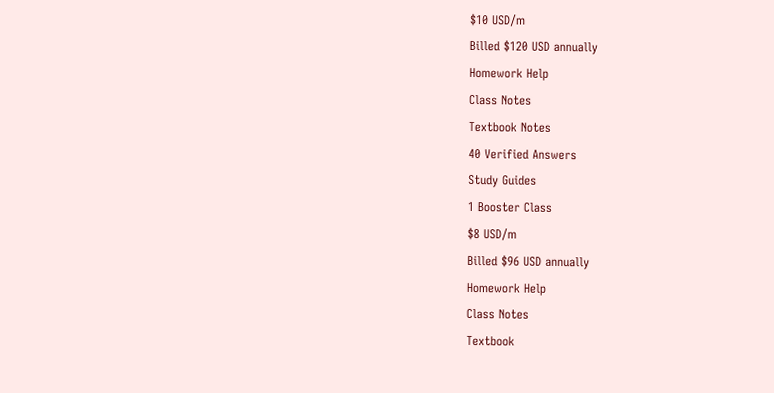$10 USD/m
Billed $120 USD annually
Homework Help
Class Notes
Textbook Notes
40 Verified Answers
Study Guides
1 Booster Class
$8 USD/m
Billed $96 USD annually
Homework Help
Class Notes
Textbook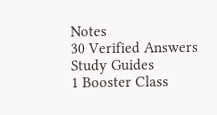Notes
30 Verified Answers
Study Guides
1 Booster Class